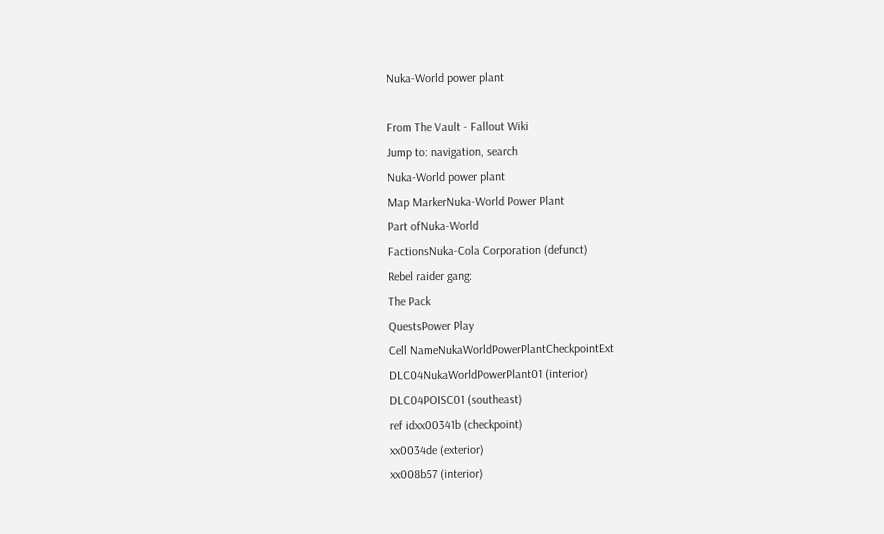Nuka-World power plant

From The Vault - Fallout Wiki
Jump to: navigation, search
Nuka-World power plant
Map MarkerNuka-World Power Plant
Part ofNuka-World
FactionsNuka-Cola Corporation (defunct)
Rebel raider gang:
The Pack
QuestsPower Play
Cell NameNukaWorldPowerPlantCheckpointExt
DLC04NukaWorldPowerPlant01 (interior)
DLC04POISC01 (southeast)
ref idxx00341b (checkpoint)
xx0034de (exterior)
xx008b57 (interior)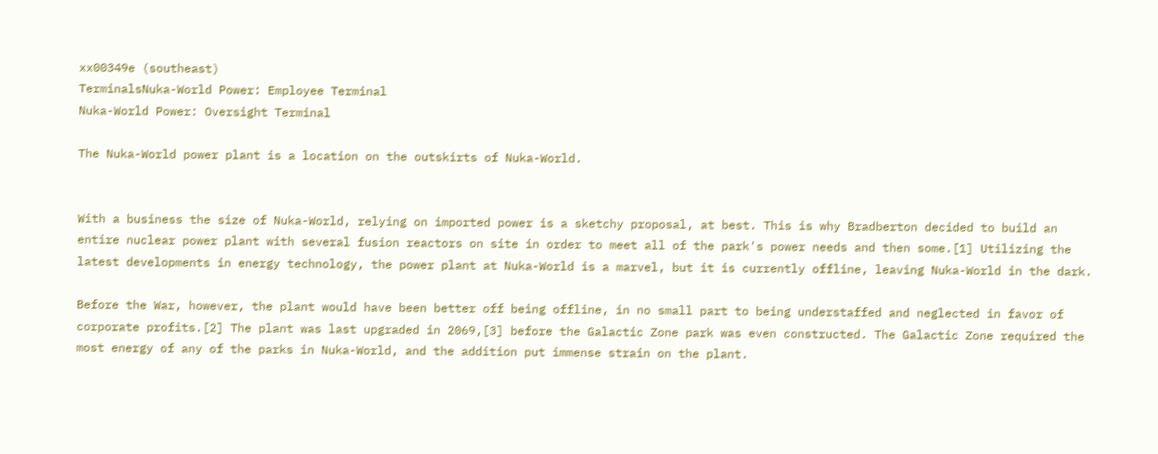xx00349e (southeast)
TerminalsNuka-World Power: Employee Terminal
Nuka-World Power: Oversight Terminal

The Nuka-World power plant is a location on the outskirts of Nuka-World.


With a business the size of Nuka-World, relying on imported power is a sketchy proposal, at best. This is why Bradberton decided to build an entire nuclear power plant with several fusion reactors on site in order to meet all of the park's power needs and then some.[1] Utilizing the latest developments in energy technology, the power plant at Nuka-World is a marvel, but it is currently offline, leaving Nuka-World in the dark.

Before the War, however, the plant would have been better off being offline, in no small part to being understaffed and neglected in favor of corporate profits.[2] The plant was last upgraded in 2069,[3] before the Galactic Zone park was even constructed. The Galactic Zone required the most energy of any of the parks in Nuka-World, and the addition put immense strain on the plant.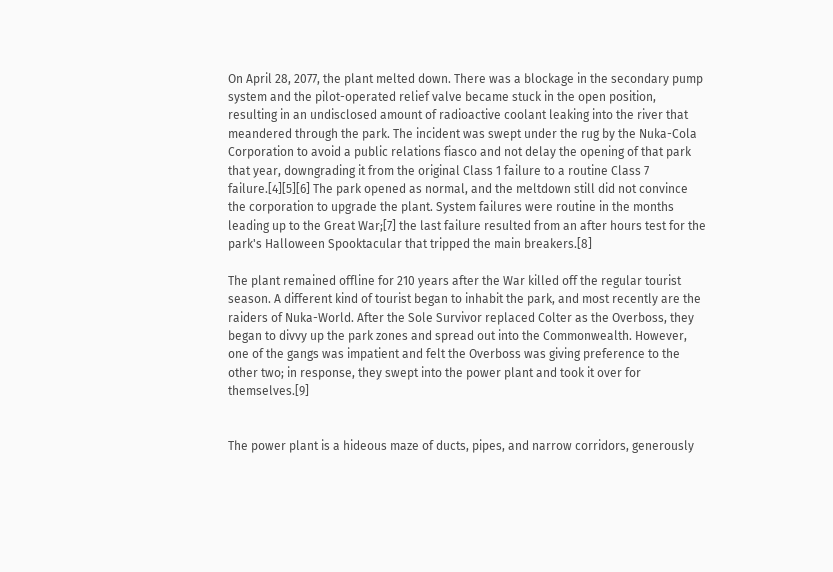On April 28, 2077, the plant melted down. There was a blockage in the secondary pump system and the pilot-operated relief valve became stuck in the open position, resulting in an undisclosed amount of radioactive coolant leaking into the river that meandered through the park. The incident was swept under the rug by the Nuka-Cola Corporation to avoid a public relations fiasco and not delay the opening of that park that year, downgrading it from the original Class 1 failure to a routine Class 7 failure.[4][5][6] The park opened as normal, and the meltdown still did not convince the corporation to upgrade the plant. System failures were routine in the months leading up to the Great War;[7] the last failure resulted from an after hours test for the park's Halloween Spooktacular that tripped the main breakers.[8]

The plant remained offline for 210 years after the War killed off the regular tourist season. A different kind of tourist began to inhabit the park, and most recently are the raiders of Nuka-World. After the Sole Survivor replaced Colter as the Overboss, they began to divvy up the park zones and spread out into the Commonwealth. However, one of the gangs was impatient and felt the Overboss was giving preference to the other two; in response, they swept into the power plant and took it over for themselves.[9]


The power plant is a hideous maze of ducts, pipes, and narrow corridors, generously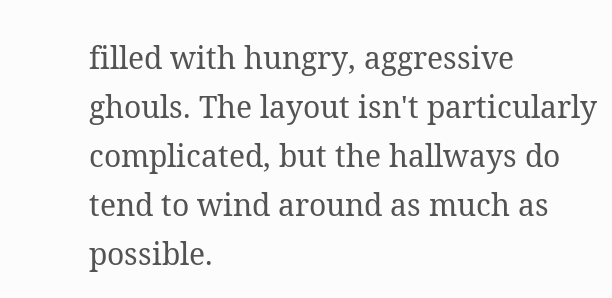filled with hungry, aggressive ghouls. The layout isn't particularly complicated, but the hallways do tend to wind around as much as possible.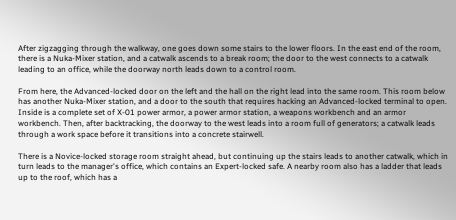After zigzagging through the walkway, one goes down some stairs to the lower floors. In the east end of the room, there is a Nuka-Mixer station, and a catwalk ascends to a break room; the door to the west connects to a catwalk leading to an office, while the doorway north leads down to a control room.

From here, the Advanced-locked door on the left and the hall on the right lead into the same room. This room below has another Nuka-Mixer station, and a door to the south that requires hacking an Advanced-locked terminal to open. Inside is a complete set of X-01 power armor, a power armor station, a weapons workbench and an armor workbench. Then, after backtracking, the doorway to the west leads into a room full of generators; a catwalk leads through a work space before it transitions into a concrete stairwell.

There is a Novice-locked storage room straight ahead, but continuing up the stairs leads to another catwalk, which in turn leads to the manager's office, which contains an Expert-locked safe. A nearby room also has a ladder that leads up to the roof, which has a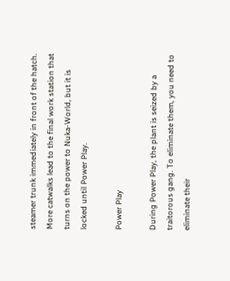steamer trunk immediately in front of the hatch. More catwalks lead to the final work station that turns on the power to Nuka-World, but it is locked until Power Play.

Power Play

During Power Play, the plant is seized by a traitorous gang. To eliminate them, you need to eliminate their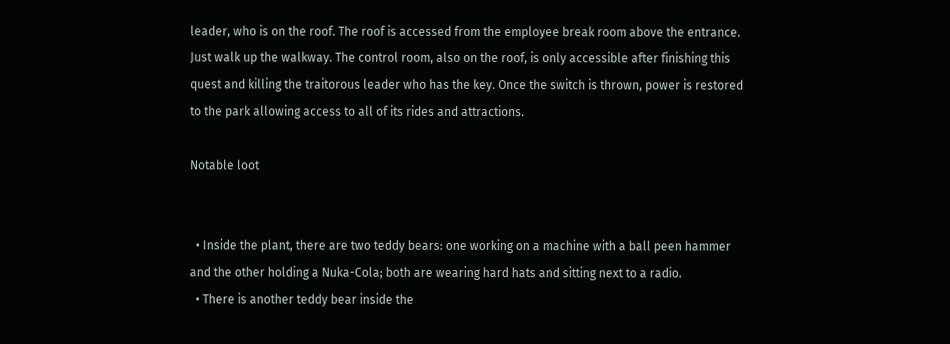leader, who is on the roof. The roof is accessed from the employee break room above the entrance. Just walk up the walkway. The control room, also on the roof, is only accessible after finishing this quest and killing the traitorous leader who has the key. Once the switch is thrown, power is restored to the park allowing access to all of its rides and attractions.

Notable loot


  • Inside the plant, there are two teddy bears: one working on a machine with a ball peen hammer and the other holding a Nuka-Cola; both are wearing hard hats and sitting next to a radio.
  • There is another teddy bear inside the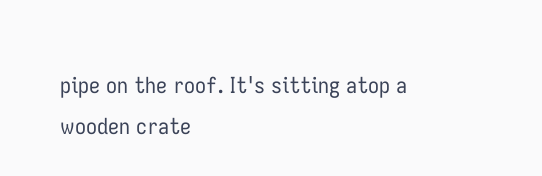pipe on the roof. It's sitting atop a wooden crate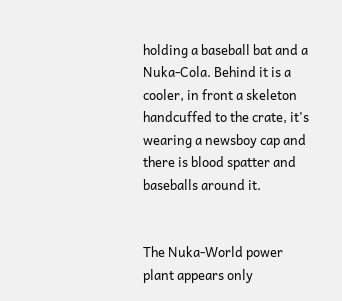holding a baseball bat and a Nuka-Cola. Behind it is a cooler, in front a skeleton handcuffed to the crate, it's wearing a newsboy cap and there is blood spatter and baseballs around it.


The Nuka-World power plant appears only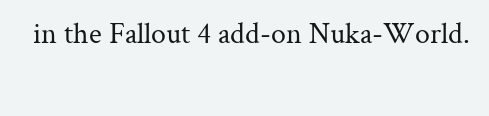in the Fallout 4 add-on Nuka-World.